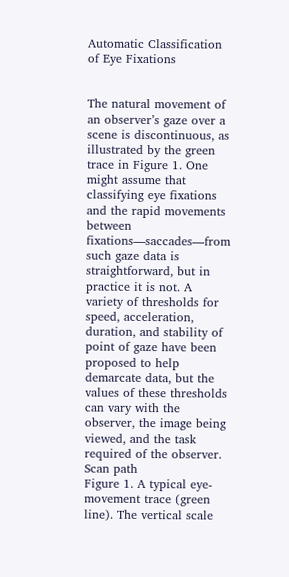Automatic Classification of Eye Fixations


The natural movement of an observer’s gaze over a scene is discontinuous, as illustrated by the green trace in Figure 1. One might assume that classifying eye fixations and the rapid movements between fixations—saccades—from such gaze data is straightforward, but in practice it is not. A variety of thresholds for speed, acceleration, duration, and stability of point of gaze have been proposed to help demarcate data, but the values of these thresholds can vary with the observer, the image being viewed, and the task required of the observer.
Scan path
Figure 1. A typical eye-movement trace (green line). The vertical scale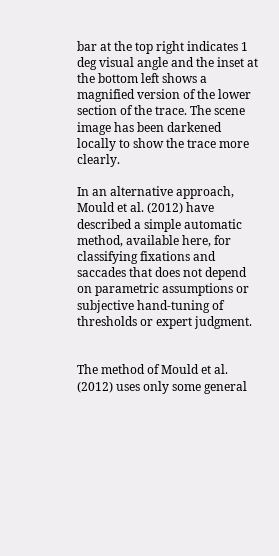bar at the top right indicates 1 deg visual angle and the inset at the bottom left shows a magnified version of the lower section of the trace. The scene image has been darkened locally to show the trace more clearly.

In an alternative approach, Mould et al. (2012) have described a simple automatic method, available here, for classifying fixations and saccades that does not depend on parametric assumptions or subjective hand-tuning of thresholds or expert judgment.


The method of Mould et al. (2012) uses only some general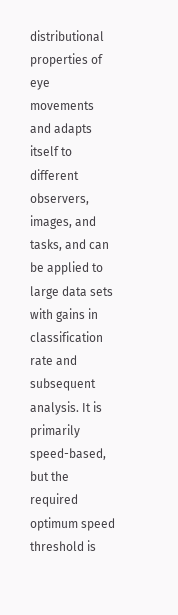distributional properties of eye movements and adapts itself to different observers, images, and tasks, and can be applied to large data sets with gains in classification rate and subsequent analysis. It is primarily speed-based, but the required optimum speed threshold is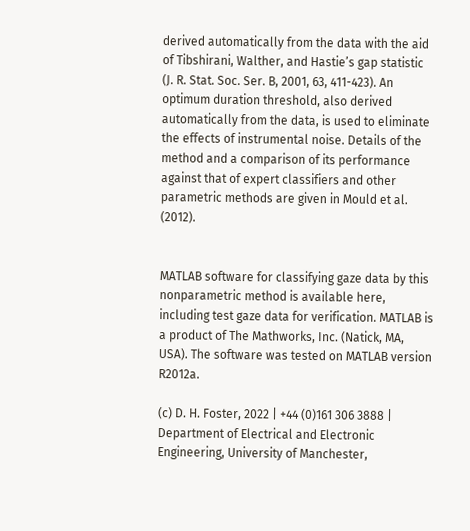derived automatically from the data with the aid of Tibshirani, Walther, and Hastie’s gap statistic (J. R. Stat. Soc. Ser. B, 2001, 63, 411-423). An optimum duration threshold, also derived automatically from the data, is used to eliminate the effects of instrumental noise. Details of the method and a comparison of its performance against that of expert classifiers and other parametric methods are given in Mould et al. (2012).


MATLAB software for classifying gaze data by this nonparametric method is available here, including test gaze data for verification. MATLAB is a product of The Mathworks, Inc. (Natick, MA, USA). The software was tested on MATLAB version R2012a.

(c) D. H. Foster, 2022 | +44 (0)161 306 3888 |
Department of Electrical and Electronic Engineering, University of Manchester,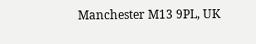Manchester M13 9PL, UK